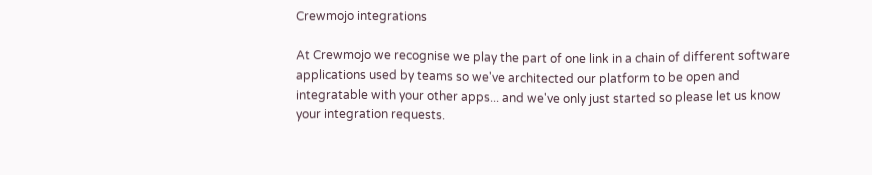Crewmojo integrations

At Crewmojo we recognise we play the part of one link in a chain of different software applications used by teams so we've architected our platform to be open and integratable with your other apps... and we've only just started so please let us know your integration requests.